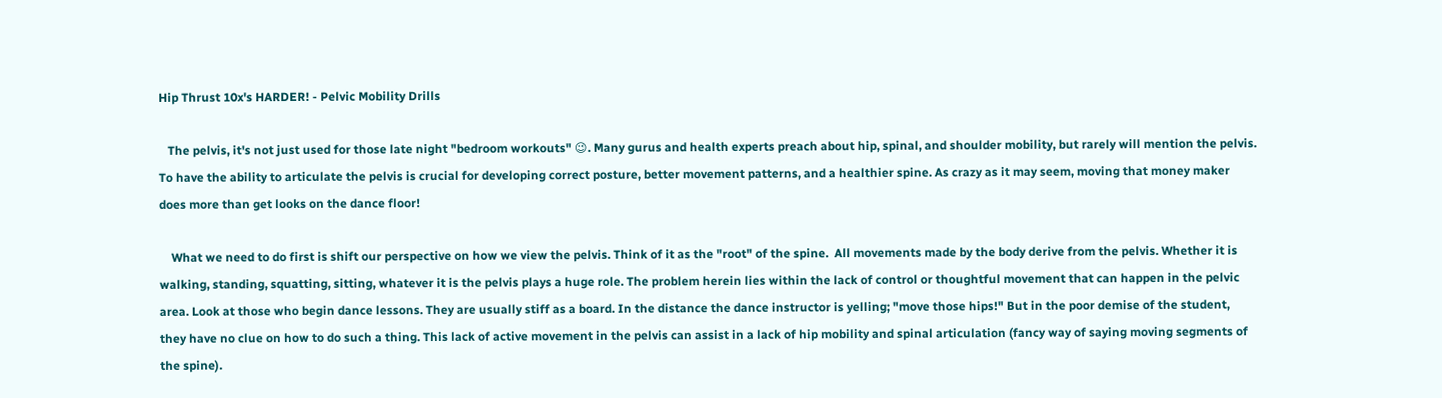Hip Thrust 10x's HARDER! - Pelvic Mobility Drills

   The pelvis, it's not just used for those late night "bedroom workouts" 😉. Many gurus and health experts preach about hip, spinal, and shoulder mobility, but rarely will mention the pelvis. To have the ability to articulate the pelvis is crucial for developing correct posture, better movement patterns, and a healthier spine. As crazy as it may seem, moving that money maker does more than get looks on the dance floor!

    What we need to do first is shift our perspective on how we view the pelvis. Think of it as the "root" of the spine.  All movements made by the body derive from the pelvis. Whether it is walking, standing, squatting, sitting, whatever it is the pelvis plays a huge role. The problem herein lies within the lack of control or thoughtful movement that can happen in the pelvic area. Look at those who begin dance lessons. They are usually stiff as a board. In the distance the dance instructor is yelling; "move those hips!" But in the poor demise of the student, they have no clue on how to do such a thing. This lack of active movement in the pelvis can assist in a lack of hip mobility and spinal articulation (fancy way of saying moving segments of the spine).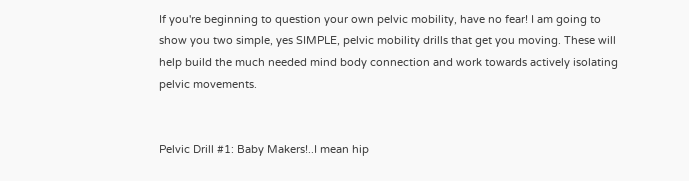If you're beginning to question your own pelvic mobility, have no fear! I am going to show you two simple, yes SIMPLE, pelvic mobility drills that get you moving. These will help build the much needed mind body connection and work towards actively isolating pelvic movements.


Pelvic Drill #1: Baby Makers!..I mean hip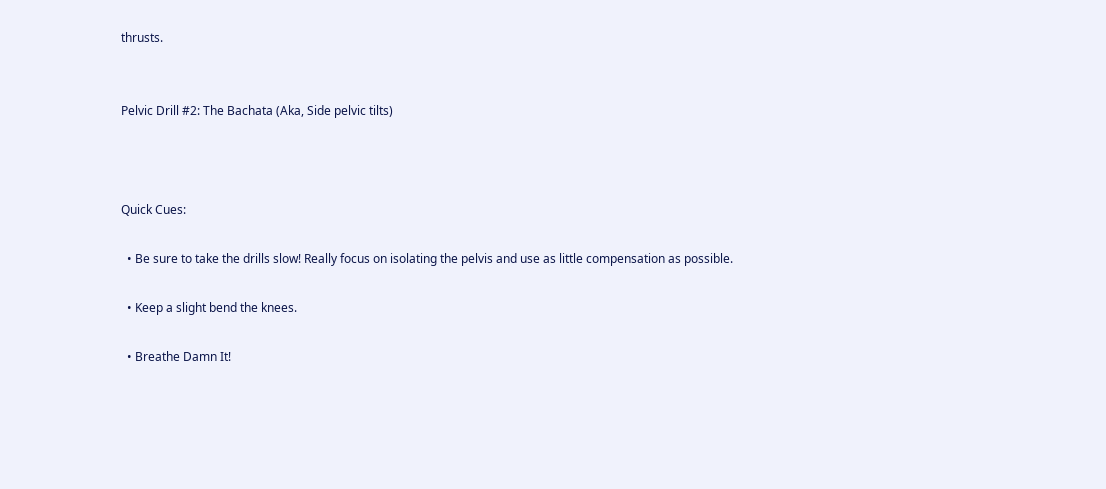thrusts.


Pelvic Drill #2: The Bachata (Aka, Side pelvic tilts)



Quick Cues:

  • Be sure to take the drills slow! Really focus on isolating the pelvis and use as little compensation as possible.

  • Keep a slight bend the knees.

  • Breathe Damn It!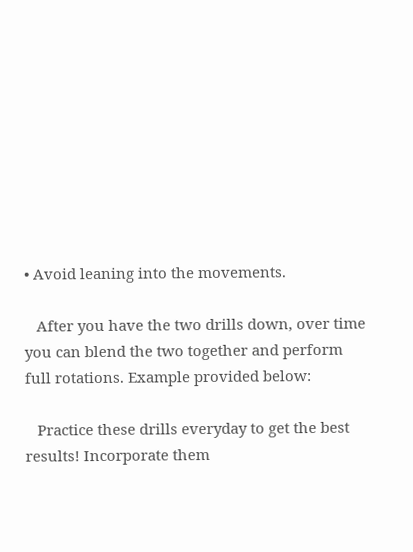• Avoid leaning into the movements.

   After you have the two drills down, over time you can blend the two together and perform full rotations. Example provided below:

   Practice these drills everyday to get the best results! Incorporate them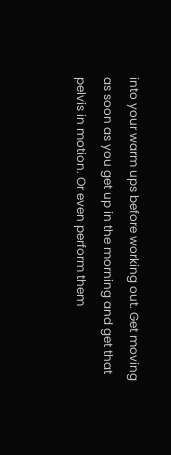into your warm ups before working out. Get moving as soon as you get up in the morning and get that pelvis in motion. Or even perform them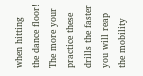when hitting the dance floor! The more your practice these drills the faster you will reap the mobility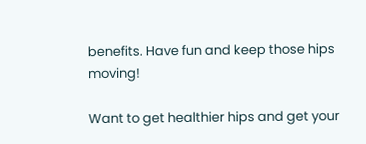benefits. Have fun and keep those hips moving!

Want to get healthier hips and get your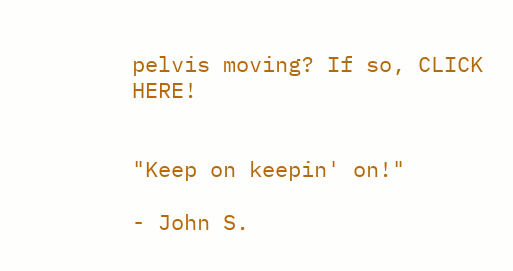pelvis moving? If so, CLICK HERE!


"Keep on keepin' on!"

- John S.